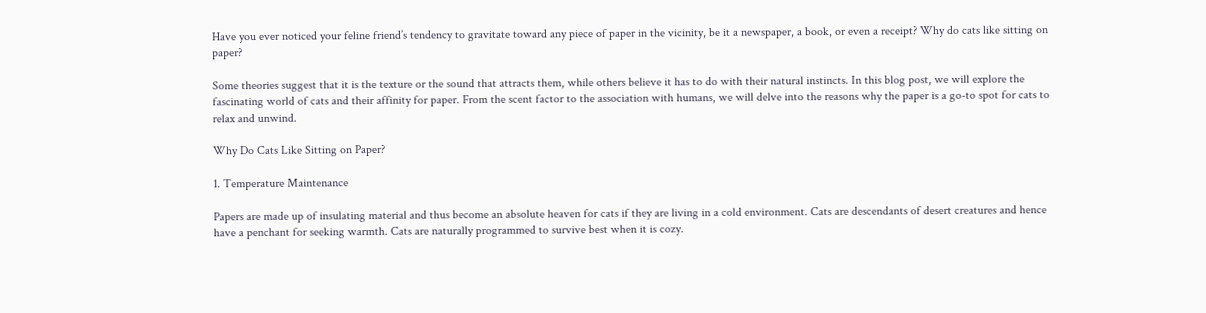Have you ever noticed your feline friend’s tendency to gravitate toward any piece of paper in the vicinity, be it a newspaper, a book, or even a receipt? Why do cats like sitting on paper?

Some theories suggest that it is the texture or the sound that attracts them, while others believe it has to do with their natural instincts. In this blog post, we will explore the fascinating world of cats and their affinity for paper. From the scent factor to the association with humans, we will delve into the reasons why the paper is a go-to spot for cats to relax and unwind.

Why Do Cats Like Sitting on Paper?

1. Temperature Maintenance

Papers are made up of insulating material and thus become an absolute heaven for cats if they are living in a cold environment. Cats are descendants of desert creatures and hence have a penchant for seeking warmth. Cats are naturally programmed to survive best when it is cozy.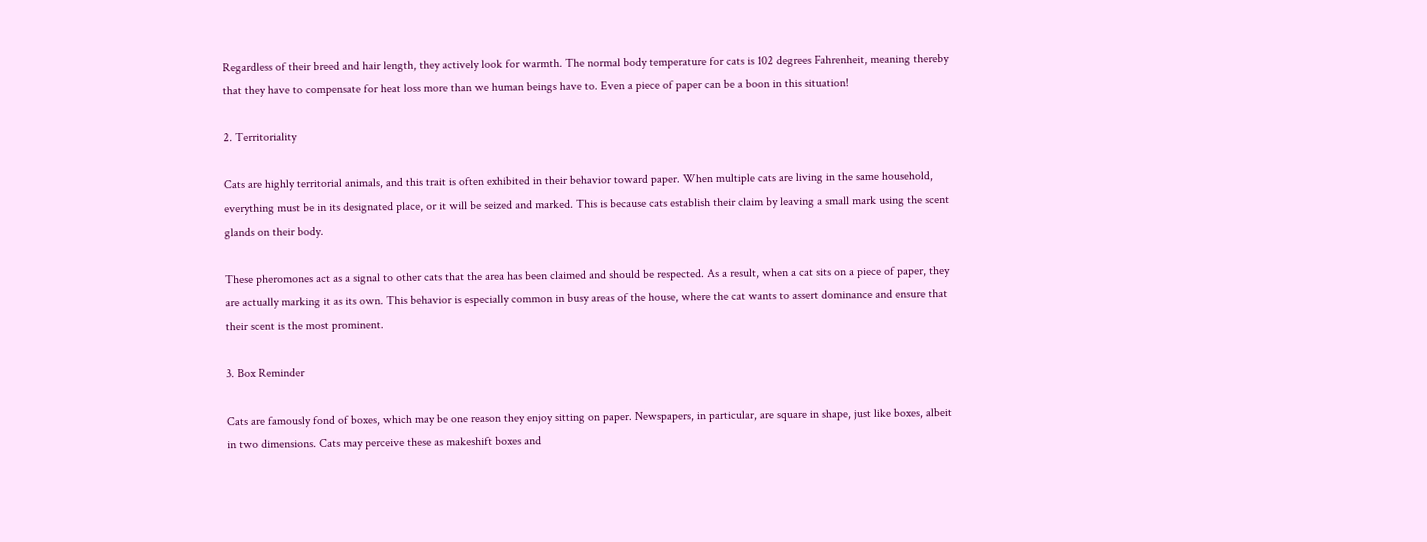Regardless of their breed and hair length, they actively look for warmth. The normal body temperature for cats is 102 degrees Fahrenheit, meaning thereby that they have to compensate for heat loss more than we human beings have to. Even a piece of paper can be a boon in this situation!

2. Territoriality

Cats are highly territorial animals, and this trait is often exhibited in their behavior toward paper. When multiple cats are living in the same household, everything must be in its designated place, or it will be seized and marked. This is because cats establish their claim by leaving a small mark using the scent glands on their body.

These pheromones act as a signal to other cats that the area has been claimed and should be respected. As a result, when a cat sits on a piece of paper, they are actually marking it as its own. This behavior is especially common in busy areas of the house, where the cat wants to assert dominance and ensure that their scent is the most prominent.

3. Box Reminder

Cats are famously fond of boxes, which may be one reason they enjoy sitting on paper. Newspapers, in particular, are square in shape, just like boxes, albeit in two dimensions. Cats may perceive these as makeshift boxes and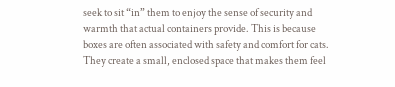seek to sit “in” them to enjoy the sense of security and warmth that actual containers provide. This is because boxes are often associated with safety and comfort for cats. They create a small, enclosed space that makes them feel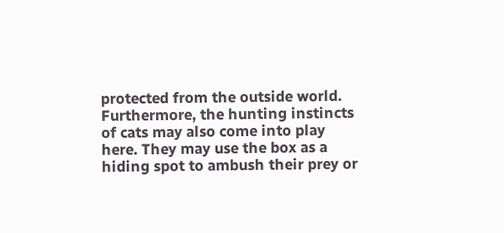protected from the outside world. Furthermore, the hunting instincts of cats may also come into play here. They may use the box as a hiding spot to ambush their prey or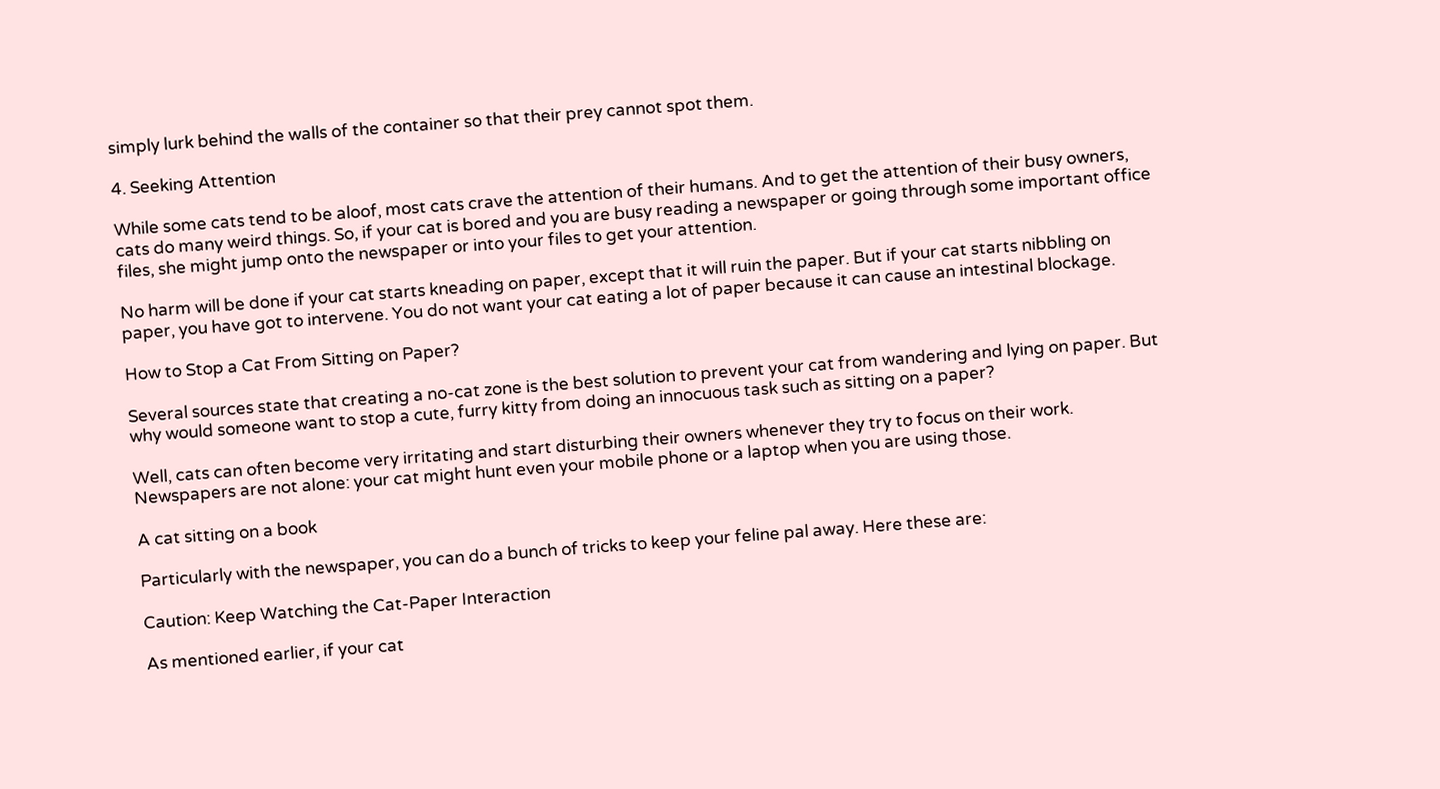simply lurk behind the walls of the container so that their prey cannot spot them.

4. Seeking Attention

While some cats tend to be aloof, most cats crave the attention of their humans. And to get the attention of their busy owners, cats do many weird things. So, if your cat is bored and you are busy reading a newspaper or going through some important office files, she might jump onto the newspaper or into your files to get your attention.

No harm will be done if your cat starts kneading on paper, except that it will ruin the paper. But if your cat starts nibbling on paper, you have got to intervene. You do not want your cat eating a lot of paper because it can cause an intestinal blockage.

How to Stop a Cat From Sitting on Paper?

Several sources state that creating a no-cat zone is the best solution to prevent your cat from wandering and lying on paper. But why would someone want to stop a cute, furry kitty from doing an innocuous task such as sitting on a paper?

Well, cats can often become very irritating and start disturbing their owners whenever they try to focus on their work. Newspapers are not alone: your cat might hunt even your mobile phone or a laptop when you are using those.

A cat sitting on a book

Particularly with the newspaper, you can do a bunch of tricks to keep your feline pal away. Here these are:

Caution: Keep Watching the Cat-Paper Interaction

As mentioned earlier, if your cat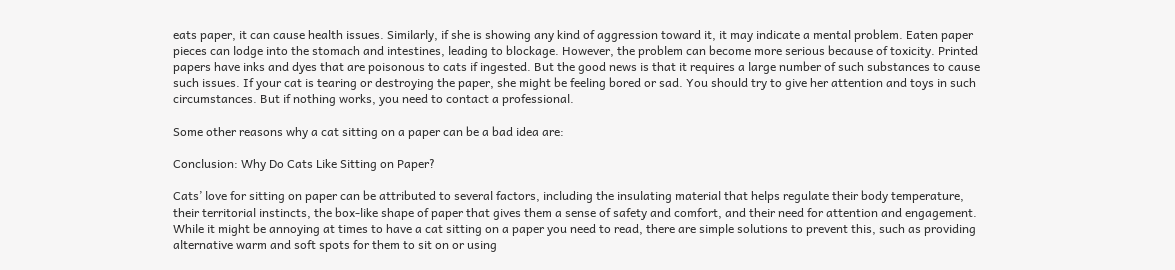eats paper, it can cause health issues. Similarly, if she is showing any kind of aggression toward it, it may indicate a mental problem. Eaten paper pieces can lodge into the stomach and intestines, leading to blockage. However, the problem can become more serious because of toxicity. Printed papers have inks and dyes that are poisonous to cats if ingested. But the good news is that it requires a large number of such substances to cause such issues. If your cat is tearing or destroying the paper, she might be feeling bored or sad. You should try to give her attention and toys in such circumstances. But if nothing works, you need to contact a professional.

Some other reasons why a cat sitting on a paper can be a bad idea are:

Conclusion: Why Do Cats Like Sitting on Paper?

Cats’ love for sitting on paper can be attributed to several factors, including the insulating material that helps regulate their body temperature, their territorial instincts, the box-like shape of paper that gives them a sense of safety and comfort, and their need for attention and engagement. While it might be annoying at times to have a cat sitting on a paper you need to read, there are simple solutions to prevent this, such as providing alternative warm and soft spots for them to sit on or using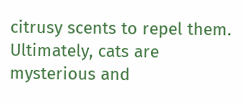citrusy scents to repel them. Ultimately, cats are mysterious and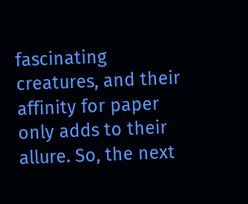fascinating creatures, and their affinity for paper only adds to their allure. So, the next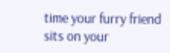time your furry friend sits on your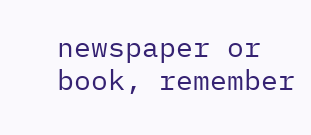newspaper or book, remember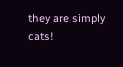they are simply cats!